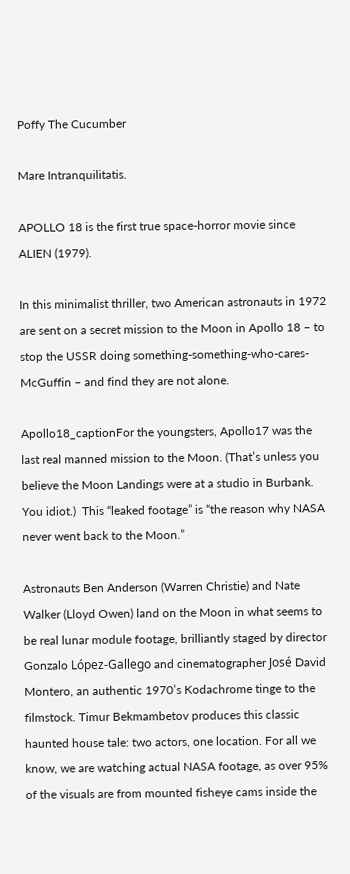Poffy The Cucumber

Mare Intranquilitatis.

APOLLO 18 is the first true space-horror movie since ALIEN (1979).

In this minimalist thriller, two American astronauts in 1972 are sent on a secret mission to the Moon in Apollo 18 – to stop the USSR doing something-something-who-cares-McGuffin – and find they are not alone.

Apollo18_captionFor the youngsters, Apollo17 was the last real manned mission to the Moon. (That’s unless you believe the Moon Landings were at a studio in Burbank. You idiot.)  This “leaked footage” is “the reason why NASA never went back to the Moon.”

Astronauts Ben Anderson (Warren Christie) and Nate Walker (Lloyd Owen) land on the Moon in what seems to be real lunar module footage, brilliantly staged by director Gonzalo López-Gallego and cinematographer José David Montero, an authentic 1970’s Kodachrome tinge to the filmstock. Timur Bekmambetov produces this classic haunted house tale: two actors, one location. For all we know, we are watching actual NASA footage, as over 95% of the visuals are from mounted fisheye cams inside the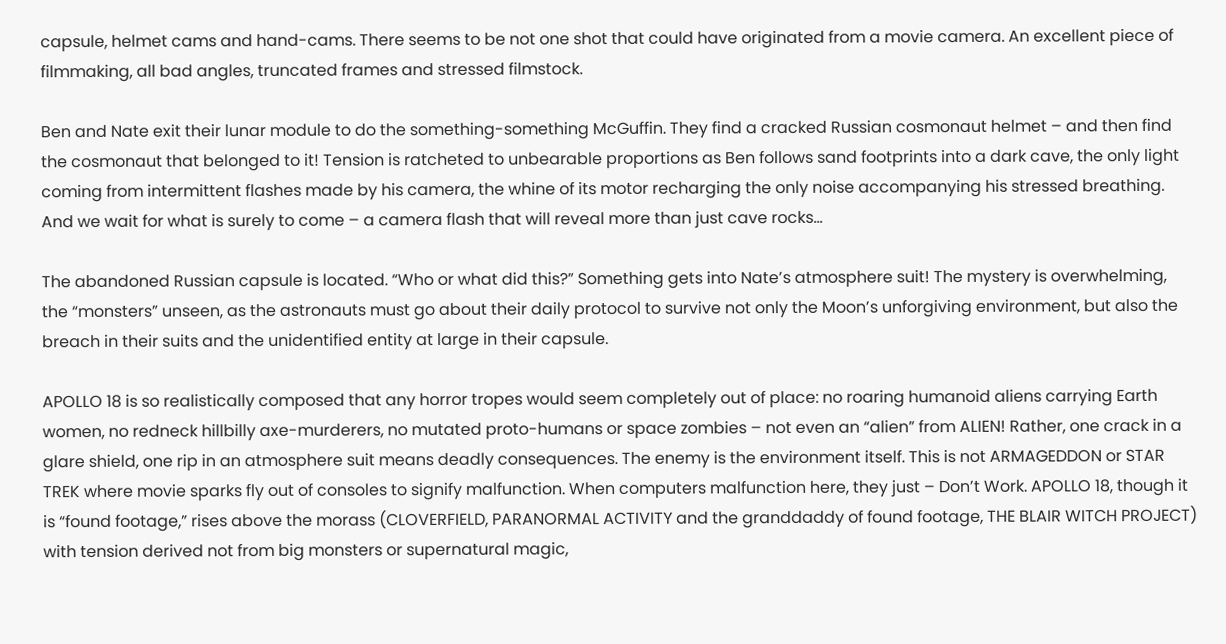capsule, helmet cams and hand-cams. There seems to be not one shot that could have originated from a movie camera. An excellent piece of filmmaking, all bad angles, truncated frames and stressed filmstock.

Ben and Nate exit their lunar module to do the something-something McGuffin. They find a cracked Russian cosmonaut helmet – and then find the cosmonaut that belonged to it! Tension is ratcheted to unbearable proportions as Ben follows sand footprints into a dark cave, the only light coming from intermittent flashes made by his camera, the whine of its motor recharging the only noise accompanying his stressed breathing. And we wait for what is surely to come – a camera flash that will reveal more than just cave rocks…

The abandoned Russian capsule is located. “Who or what did this?” Something gets into Nate’s atmosphere suit! The mystery is overwhelming, the “monsters” unseen, as the astronauts must go about their daily protocol to survive not only the Moon’s unforgiving environment, but also the breach in their suits and the unidentified entity at large in their capsule.

APOLLO 18 is so realistically composed that any horror tropes would seem completely out of place: no roaring humanoid aliens carrying Earth women, no redneck hillbilly axe-murderers, no mutated proto-humans or space zombies – not even an “alien” from ALIEN! Rather, one crack in a glare shield, one rip in an atmosphere suit means deadly consequences. The enemy is the environment itself. This is not ARMAGEDDON or STAR TREK where movie sparks fly out of consoles to signify malfunction. When computers malfunction here, they just – Don’t Work. APOLLO 18, though it is “found footage,” rises above the morass (CLOVERFIELD, PARANORMAL ACTIVITY and the granddaddy of found footage, THE BLAIR WITCH PROJECT) with tension derived not from big monsters or supernatural magic,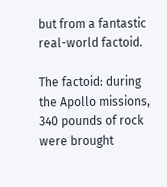but from a fantastic real-world factoid.

The factoid: during the Apollo missions, 340 pounds of rock were brought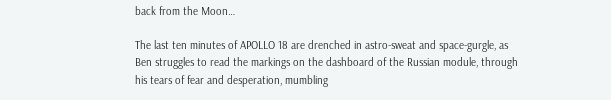back from the Moon…

The last ten minutes of APOLLO 18 are drenched in astro-sweat and space-gurgle, as Ben struggles to read the markings on the dashboard of the Russian module, through his tears of fear and desperation, mumbling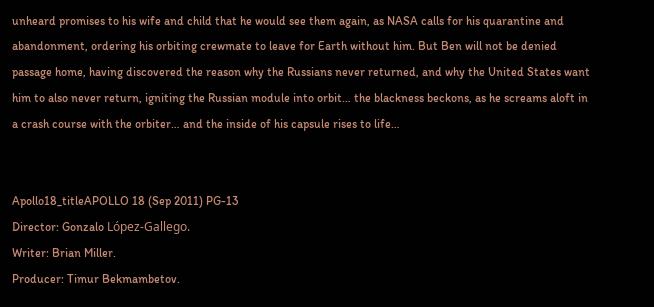unheard promises to his wife and child that he would see them again, as NASA calls for his quarantine and abandonment, ordering his orbiting crewmate to leave for Earth without him. But Ben will not be denied passage home, having discovered the reason why the Russians never returned, and why the United States want him to also never return, igniting the Russian module into orbit… the blackness beckons, as he screams aloft in a crash course with the orbiter… and the inside of his capsule rises to life…


Apollo18_titleAPOLLO 18 (Sep 2011) PG-13
Director: Gonzalo López-Gallego.
Writer: Brian Miller.
Producer: Timur Bekmambetov.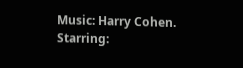Music: Harry Cohen.
Starring: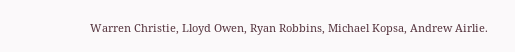Warren Christie, Lloyd Owen, Ryan Robbins, Michael Kopsa, Andrew Airlie.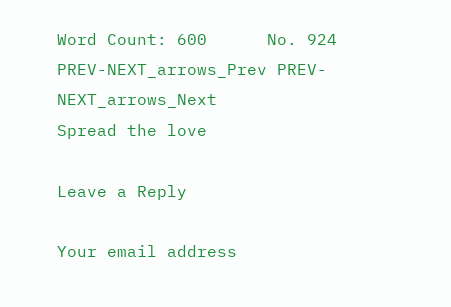Word Count: 600      No. 924
PREV-NEXT_arrows_Prev PREV-NEXT_arrows_Next
Spread the love

Leave a Reply

Your email address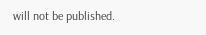will not be published.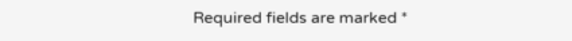Required fields are marked *